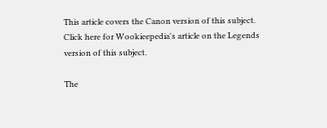This article covers the Canon version of this subject.  Click here for Wookieepedia's article on the Legends version of this subject.

The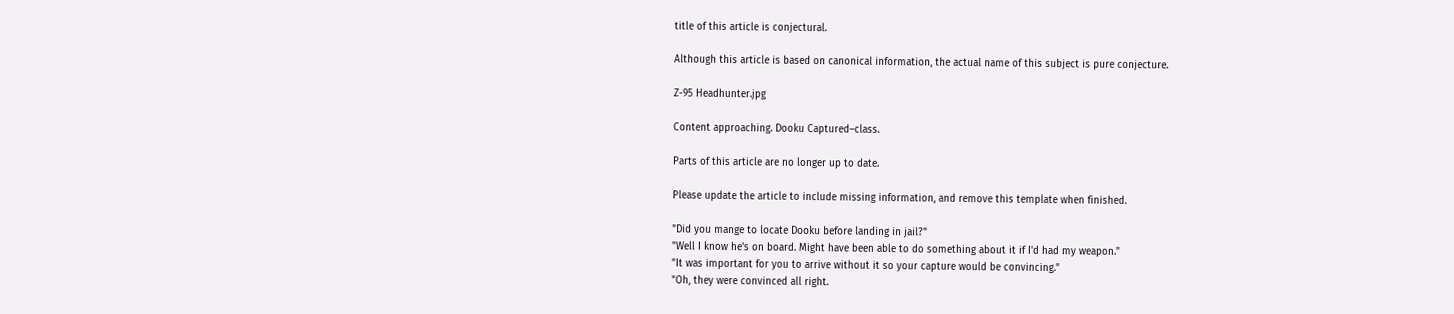title of this article is conjectural.

Although this article is based on canonical information, the actual name of this subject is pure conjecture.

Z-95 Headhunter.jpg

Content approaching. Dooku Captured–class.

Parts of this article are no longer up to date.

Please update the article to include missing information, and remove this template when finished.

"Did you mange to locate Dooku before landing in jail?"
"Well I know he's on board. Might have been able to do something about it if I'd had my weapon."
"It was important for you to arrive without it so your capture would be convincing."
"Oh, they were convinced all right.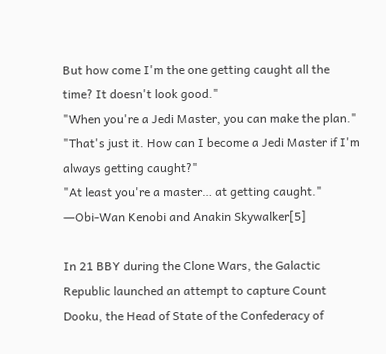But how come I'm the one getting caught all the time? It doesn't look good."
"When you're a Jedi Master, you can make the plan."
"That's just it. How can I become a Jedi Master if I'm always getting caught?"
"At least you're a master… at getting caught."
―Obi-Wan Kenobi and Anakin Skywalker[5]

In 21 BBY during the Clone Wars, the Galactic Republic launched an attempt to capture Count Dooku, the Head of State of the Confederacy of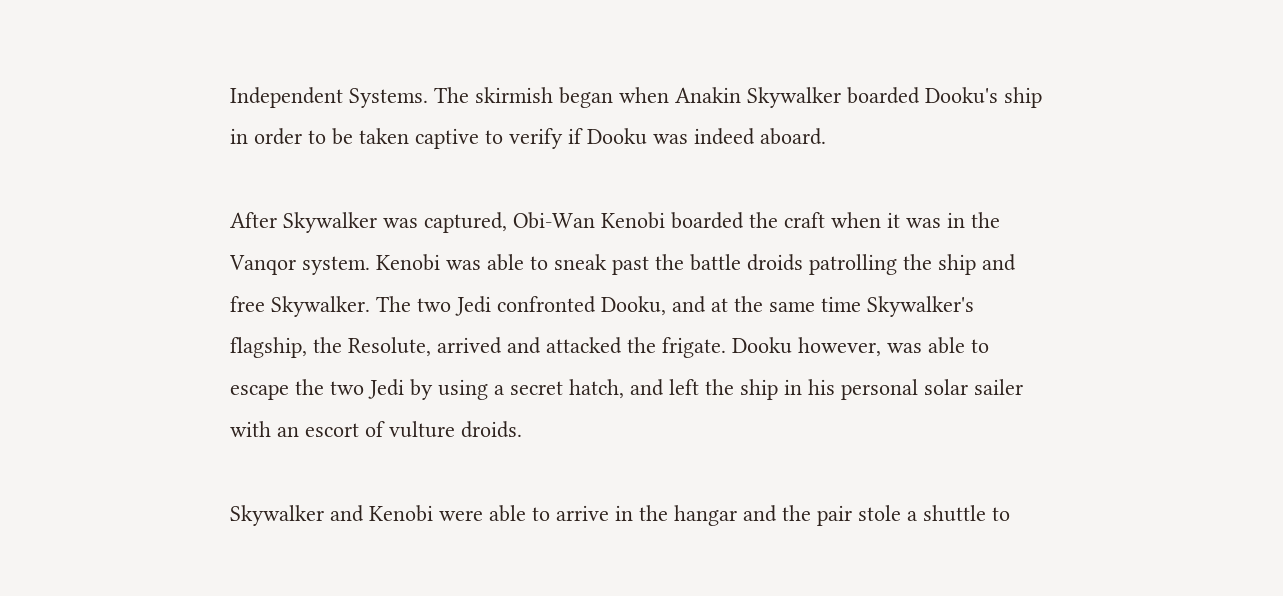Independent Systems. The skirmish began when Anakin Skywalker boarded Dooku's ship in order to be taken captive to verify if Dooku was indeed aboard.

After Skywalker was captured, Obi-Wan Kenobi boarded the craft when it was in the Vanqor system. Kenobi was able to sneak past the battle droids patrolling the ship and free Skywalker. The two Jedi confronted Dooku, and at the same time Skywalker's flagship, the Resolute, arrived and attacked the frigate. Dooku however, was able to escape the two Jedi by using a secret hatch, and left the ship in his personal solar sailer with an escort of vulture droids.

Skywalker and Kenobi were able to arrive in the hangar and the pair stole a shuttle to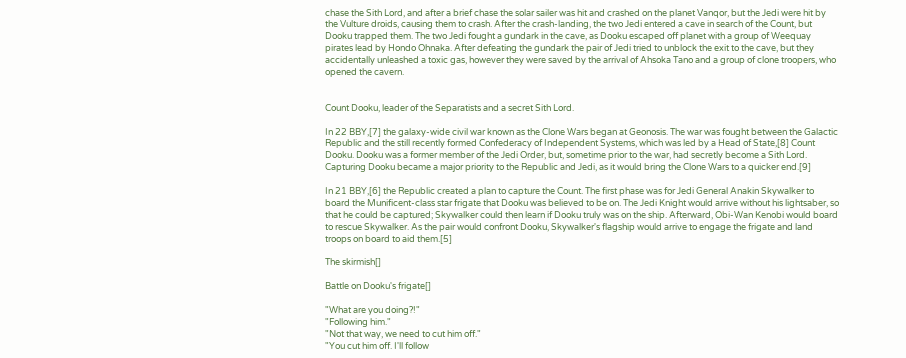chase the Sith Lord, and after a brief chase the solar sailer was hit and crashed on the planet Vanqor, but the Jedi were hit by the Vulture droids, causing them to crash. After the crash-landing, the two Jedi entered a cave in search of the Count, but Dooku trapped them. The two Jedi fought a gundark in the cave, as Dooku escaped off planet with a group of Weequay pirates lead by Hondo Ohnaka. After defeating the gundark the pair of Jedi tried to unblock the exit to the cave, but they accidentally unleashed a toxic gas, however they were saved by the arrival of Ahsoka Tano and a group of clone troopers, who opened the cavern.


Count Dooku, leader of the Separatists and a secret Sith Lord.

In 22 BBY,[7] the galaxy-wide civil war known as the Clone Wars began at Geonosis. The war was fought between the Galactic Republic and the still recently formed Confederacy of Independent Systems, which was led by a Head of State,[8] Count Dooku. Dooku was a former member of the Jedi Order, but, sometime prior to the war, had secretly become a Sith Lord. Capturing Dooku became a major priority to the Republic and Jedi, as it would bring the Clone Wars to a quicker end.[9]

In 21 BBY,[6] the Republic created a plan to capture the Count. The first phase was for Jedi General Anakin Skywalker to board the Munificent-class star frigate that Dooku was believed to be on. The Jedi Knight would arrive without his lightsaber, so that he could be captured; Skywalker could then learn if Dooku truly was on the ship. Afterward, Obi-Wan Kenobi would board to rescue Skywalker. As the pair would confront Dooku, Skywalker's flagship would arrive to engage the frigate and land troops on board to aid them.[5]

The skirmish[]

Battle on Dooku's frigate[]

"What are you doing?!"
"Following him."
"Not that way, we need to cut him off."
"You cut him off. I'll follow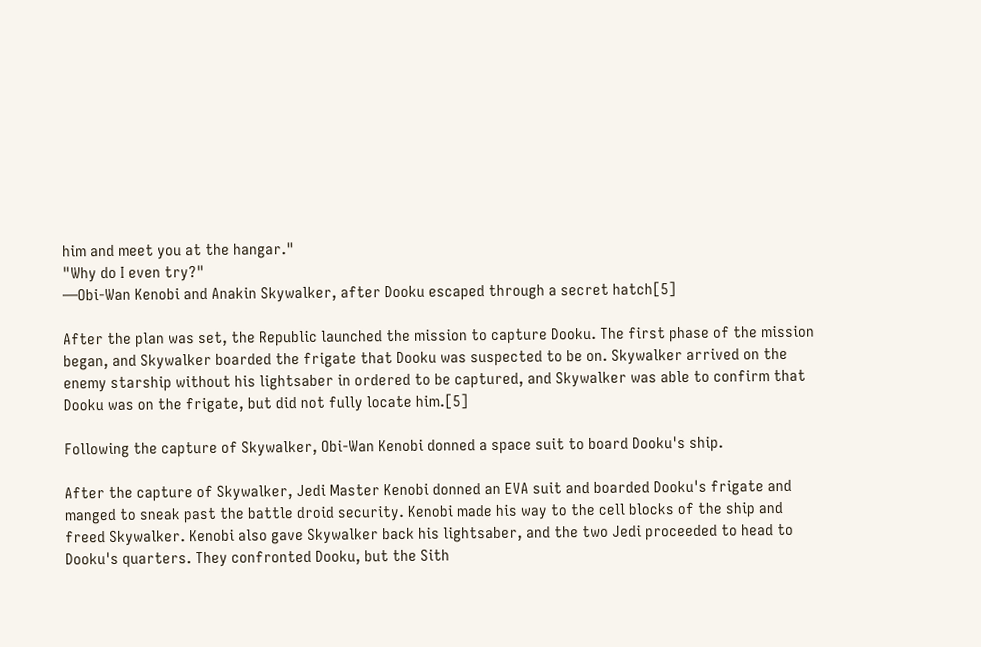him and meet you at the hangar."
"Why do I even try?"
―Obi-Wan Kenobi and Anakin Skywalker, after Dooku escaped through a secret hatch[5]

After the plan was set, the Republic launched the mission to capture Dooku. The first phase of the mission began, and Skywalker boarded the frigate that Dooku was suspected to be on. Skywalker arrived on the enemy starship without his lightsaber in ordered to be captured, and Skywalker was able to confirm that Dooku was on the frigate, but did not fully locate him.[5]

Following the capture of Skywalker, Obi-Wan Kenobi donned a space suit to board Dooku's ship.

After the capture of Skywalker, Jedi Master Kenobi donned an EVA suit and boarded Dooku's frigate and manged to sneak past the battle droid security. Kenobi made his way to the cell blocks of the ship and freed Skywalker. Kenobi also gave Skywalker back his lightsaber, and the two Jedi proceeded to head to Dooku's quarters. They confronted Dooku, but the Sith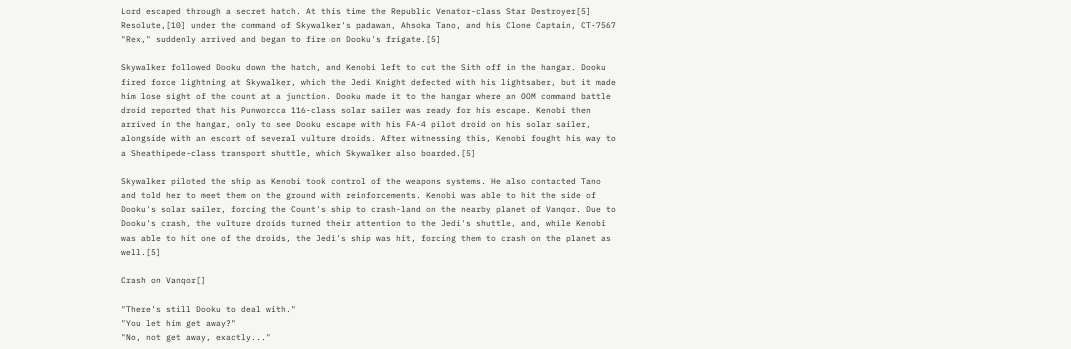Lord escaped through a secret hatch. At this time the Republic Venator-class Star Destroyer[5] Resolute,[10] under the command of Skywalker's padawan, Ahsoka Tano, and his Clone Captain, CT-7567 "Rex," suddenly arrived and began to fire on Dooku's frigate.[5]

Skywalker followed Dooku down the hatch, and Kenobi left to cut the Sith off in the hangar. Dooku fired force lightning at Skywalker, which the Jedi Knight defected with his lightsaber, but it made him lose sight of the count at a junction. Dooku made it to the hangar where an OOM command battle droid reported that his Punworcca 116-class solar sailer was ready for his escape. Kenobi then arrived in the hangar, only to see Dooku escape with his FA-4 pilot droid on his solar sailer, alongside with an escort of several vulture droids. After witnessing this, Kenobi fought his way to a Sheathipede-class transport shuttle, which Skywalker also boarded.[5]

Skywalker piloted the ship as Kenobi took control of the weapons systems. He also contacted Tano and told her to meet them on the ground with reinforcements. Kenobi was able to hit the side of Dooku's solar sailer, forcing the Count's ship to crash-land on the nearby planet of Vanqor. Due to Dooku's crash, the vulture droids turned their attention to the Jedi's shuttle, and, while Kenobi was able to hit one of the droids, the Jedi's ship was hit, forcing them to crash on the planet as well.[5]

Crash on Vanqor[]

"There's still Dooku to deal with."
"You let him get away?"
"No, not get away, exactly..."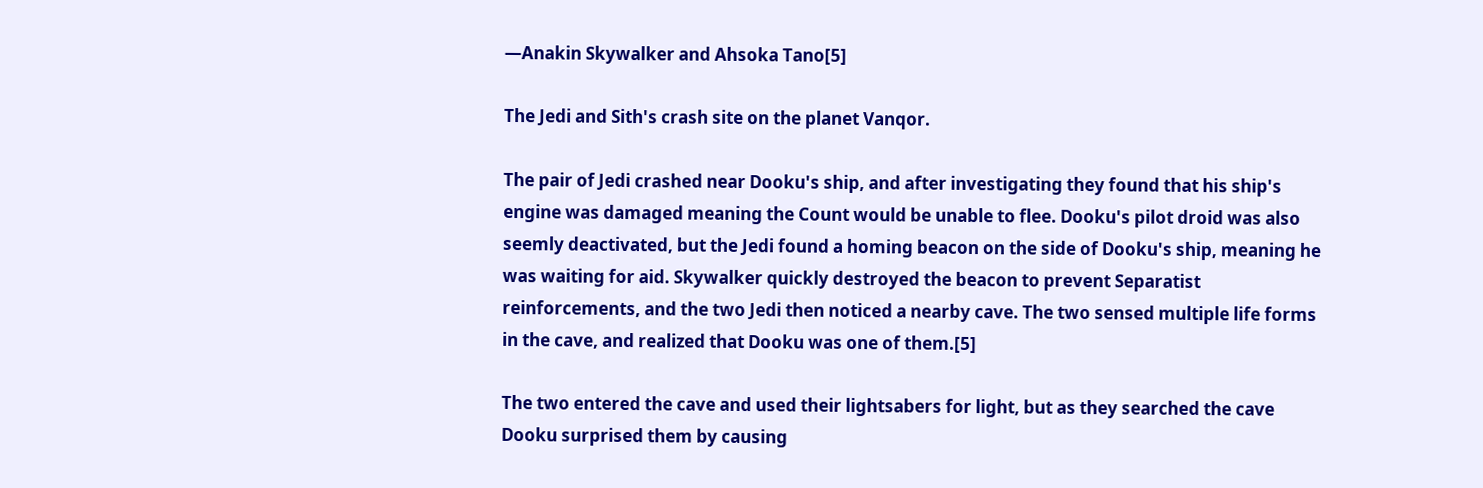―Anakin Skywalker and Ahsoka Tano[5]

The Jedi and Sith's crash site on the planet Vanqor.

The pair of Jedi crashed near Dooku's ship, and after investigating they found that his ship's engine was damaged meaning the Count would be unable to flee. Dooku's pilot droid was also seemly deactivated, but the Jedi found a homing beacon on the side of Dooku's ship, meaning he was waiting for aid. Skywalker quickly destroyed the beacon to prevent Separatist reinforcements, and the two Jedi then noticed a nearby cave. The two sensed multiple life forms in the cave, and realized that Dooku was one of them.[5]

The two entered the cave and used their lightsabers for light, but as they searched the cave Dooku surprised them by causing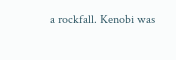a rockfall. Kenobi was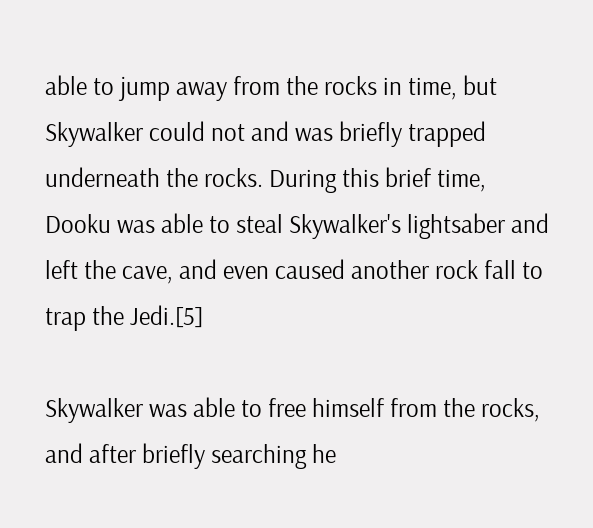able to jump away from the rocks in time, but Skywalker could not and was briefly trapped underneath the rocks. During this brief time, Dooku was able to steal Skywalker's lightsaber and left the cave, and even caused another rock fall to trap the Jedi.[5]

Skywalker was able to free himself from the rocks, and after briefly searching he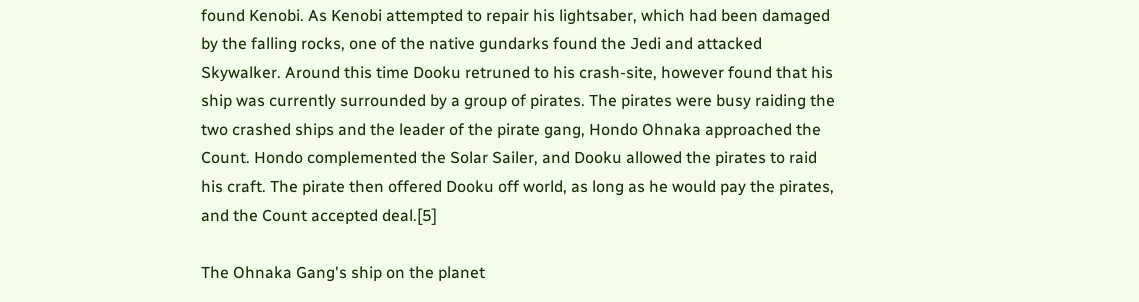found Kenobi. As Kenobi attempted to repair his lightsaber, which had been damaged by the falling rocks, one of the native gundarks found the Jedi and attacked Skywalker. Around this time Dooku retruned to his crash-site, however found that his ship was currently surrounded by a group of pirates. The pirates were busy raiding the two crashed ships and the leader of the pirate gang, Hondo Ohnaka approached the Count. Hondo complemented the Solar Sailer, and Dooku allowed the pirates to raid his craft. The pirate then offered Dooku off world, as long as he would pay the pirates, and the Count accepted deal.[5]

The Ohnaka Gang's ship on the planet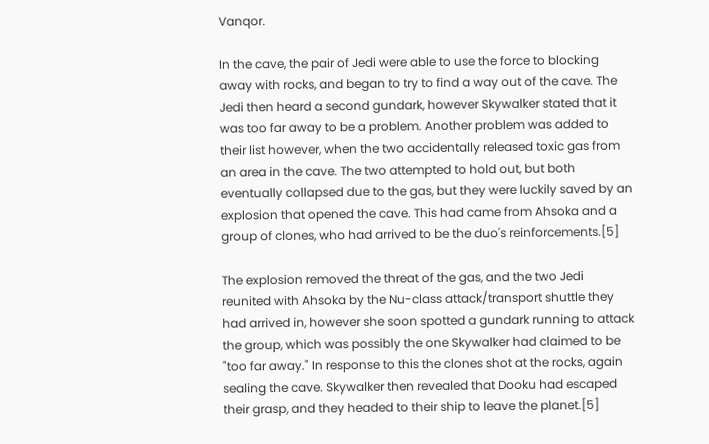Vanqor.

In the cave, the pair of Jedi were able to use the force to blocking away with rocks, and began to try to find a way out of the cave. The Jedi then heard a second gundark, however Skywalker stated that it was too far away to be a problem. Another problem was added to their list however, when the two accidentally released toxic gas from an area in the cave. The two attempted to hold out, but both eventually collapsed due to the gas, but they were luckily saved by an explosion that opened the cave. This had came from Ahsoka and a group of clones, who had arrived to be the duo's reinforcements.[5]

The explosion removed the threat of the gas, and the two Jedi reunited with Ahsoka by the Nu-class attack/transport shuttle they had arrived in, however she soon spotted a gundark running to attack the group, which was possibly the one Skywalker had claimed to be "too far away." In response to this the clones shot at the rocks, again sealing the cave. Skywalker then revealed that Dooku had escaped their grasp, and they headed to their ship to leave the planet.[5]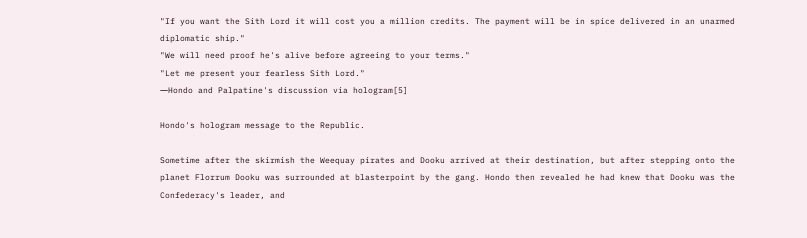"If you want the Sith Lord it will cost you a million credits. The payment will be in spice delivered in an unarmed diplomatic ship."
"We will need proof he's alive before agreeing to your terms."
"Let me present your fearless Sith Lord."
―Hondo and Palpatine's discussion via hologram[5]

Hondo's hologram message to the Republic.

Sometime after the skirmish the Weequay pirates and Dooku arrived at their destination, but after stepping onto the planet Florrum Dooku was surrounded at blasterpoint by the gang. Hondo then revealed he had knew that Dooku was the Confederacy's leader, and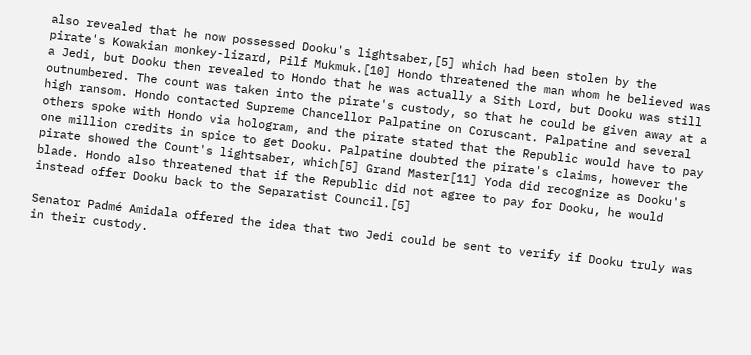also revealed that he now possessed Dooku's lightsaber,[5] which had been stolen by the pirate's Kowakian monkey-lizard, Pilf Mukmuk.[10] Hondo threatened the man whom he believed was a Jedi, but Dooku then revealed to Hondo that he was actually a Sith Lord, but Dooku was still outnumbered. The count was taken into the pirate's custody, so that he could be given away at a high ransom. Hondo contacted Supreme Chancellor Palpatine on Coruscant. Palpatine and several others spoke with Hondo via hologram, and the pirate stated that the Republic would have to pay one million credits in spice to get Dooku. Palpatine doubted the pirate's claims, however the pirate showed the Count's lightsaber, which[5] Grand Master[11] Yoda did recognize as Dooku's blade. Hondo also threatened that if the Republic did not agree to pay for Dooku, he would instead offer Dooku back to the Separatist Council.[5]

Senator Padmé Amidala offered the idea that two Jedi could be sent to verify if Dooku truly was in their custody.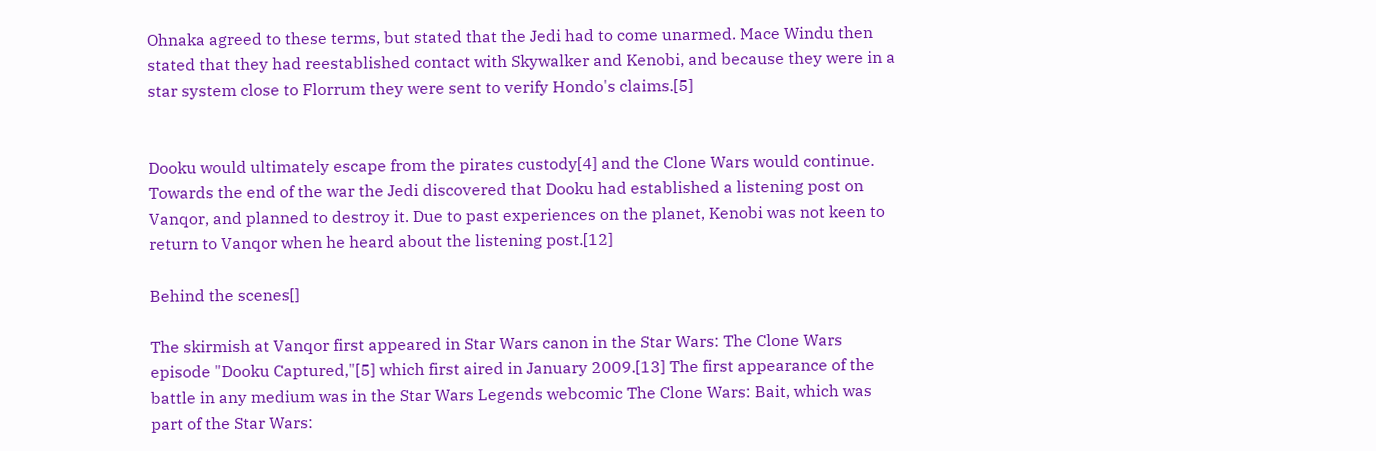Ohnaka agreed to these terms, but stated that the Jedi had to come unarmed. Mace Windu then stated that they had reestablished contact with Skywalker and Kenobi, and because they were in a star system close to Florrum they were sent to verify Hondo's claims.[5]


Dooku would ultimately escape from the pirates custody[4] and the Clone Wars would continue. Towards the end of the war the Jedi discovered that Dooku had established a listening post on Vanqor, and planned to destroy it. Due to past experiences on the planet, Kenobi was not keen to return to Vanqor when he heard about the listening post.[12]

Behind the scenes[]

The skirmish at Vanqor first appeared in Star Wars canon in the Star Wars: The Clone Wars episode "Dooku Captured,"[5] which first aired in January 2009.[13] The first appearance of the battle in any medium was in the Star Wars Legends webcomic The Clone Wars: Bait, which was part of the Star Wars: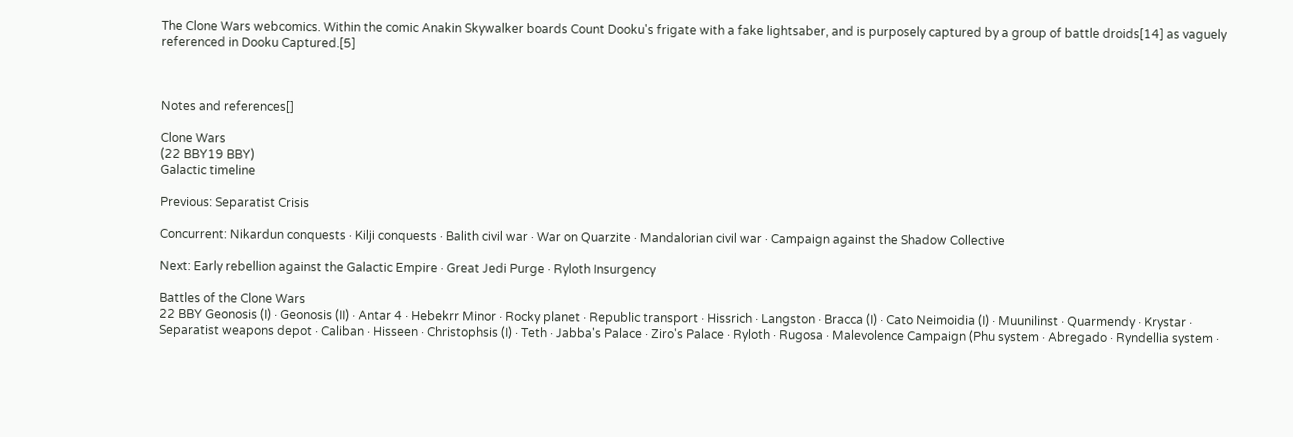The Clone Wars webcomics. Within the comic Anakin Skywalker boards Count Dooku's frigate with a fake lightsaber, and is purposely captured by a group of battle droids[14] as vaguely referenced in Dooku Captured.[5]



Notes and references[]

Clone Wars
(22 BBY19 BBY)
Galactic timeline

Previous: Separatist Crisis

Concurrent: Nikardun conquests · Kilji conquests · Balith civil war · War on Quarzite · Mandalorian civil war · Campaign against the Shadow Collective

Next: Early rebellion against the Galactic Empire · Great Jedi Purge · Ryloth Insurgency

Battles of the Clone Wars
22 BBY Geonosis (I) · Geonosis (II) · Antar 4 · Hebekrr Minor · Rocky planet · Republic transport · Hissrich · Langston · Bracca (I) · Cato Neimoidia (I) · Muunilinst · Quarmendy · Krystar · Separatist weapons depot · Caliban · Hisseen · Christophsis (I) · Teth · Jabba's Palace · Ziro's Palace · Ryloth · Rugosa · Malevolence Campaign (Phu system · Abregado · Ryndellia system ·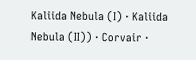Kaliida Nebula (I) · Kaliida Nebula (II)) · Corvair ·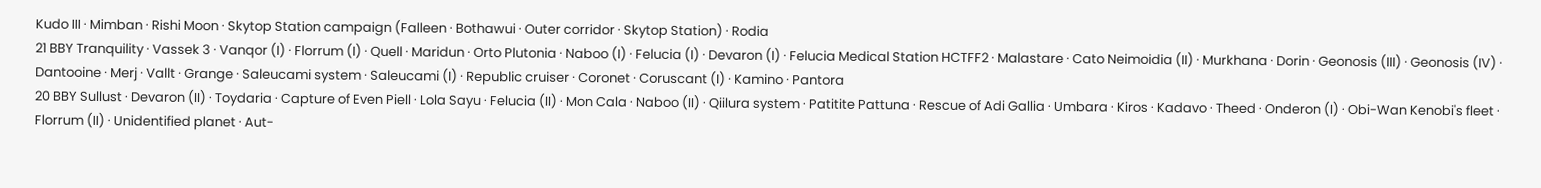Kudo III · Mimban · Rishi Moon · Skytop Station campaign (Falleen · Bothawui · Outer corridor · Skytop Station) · Rodia
21 BBY Tranquility · Vassek 3 · Vanqor (I) · Florrum (I) · Quell · Maridun · Orto Plutonia · Naboo (I) · Felucia (I) · Devaron (I) · Felucia Medical Station HCTFF2 · Malastare · Cato Neimoidia (II) · Murkhana · Dorin · Geonosis (III) · Geonosis (IV) · Dantooine · Merj · Vallt · Grange · Saleucami system · Saleucami (I) · Republic cruiser · Coronet · Coruscant (I) · Kamino · Pantora
20 BBY Sullust · Devaron (II) · Toydaria · Capture of Even Piell · Lola Sayu · Felucia (II) · Mon Cala · Naboo (II) · Qiilura system · Patitite Pattuna · Rescue of Adi Gallia · Umbara · Kiros · Kadavo · Theed · Onderon (I) · Obi-Wan Kenobi's fleet · Florrum (II) · Unidentified planet · Aut-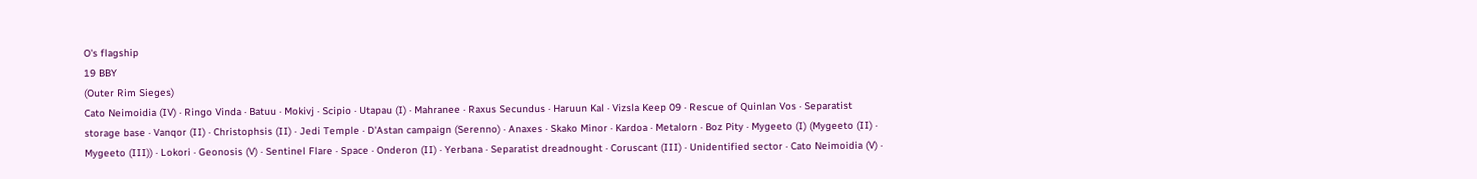O's flagship
19 BBY
(Outer Rim Sieges)
Cato Neimoidia (IV) · Ringo Vinda · Batuu · Mokivj · Scipio · Utapau (I) · Mahranee · Raxus Secundus · Haruun Kal · Vizsla Keep 09 · Rescue of Quinlan Vos · Separatist storage base · Vanqor (II) · Christophsis (II) · Jedi Temple · D'Astan campaign (Serenno) · Anaxes · Skako Minor · Kardoa · Metalorn · Boz Pity · Mygeeto (I) (Mygeeto (II) · Mygeeto (III)) · Lokori · Geonosis (V) · Sentinel Flare · Space · Onderon (II) · Yerbana · Separatist dreadnought · Coruscant (III) · Unidentified sector · Cato Neimoidia (V) ·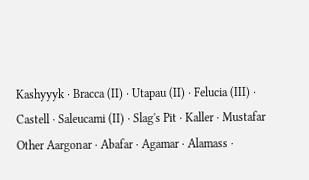Kashyyyk · Bracca (II) · Utapau (II) · Felucia (III) · Castell · Saleucami (II) · Slag's Pit · Kaller · Mustafar
Other Aargonar · Abafar · Agamar · Alamass ·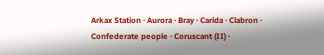Arkax Station · Aurora · Bray · Carida · Clabron · Confederate people · Coruscant (II) ·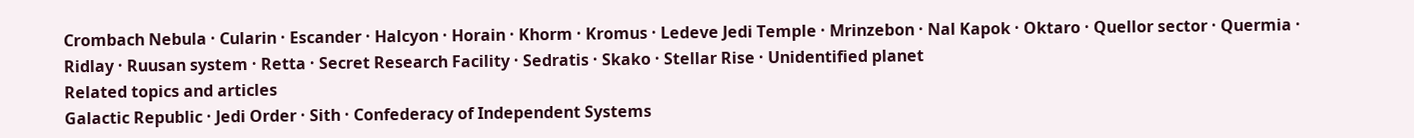Crombach Nebula · Cularin · Escander · Halcyon · Horain · Khorm · Kromus · Ledeve Jedi Temple · Mrinzebon · Nal Kapok · Oktaro · Quellor sector · Quermia · Ridlay · Ruusan system · Retta · Secret Research Facility · Sedratis · Skako · Stellar Rise · Unidentified planet
Related topics and articles
Galactic Republic · Jedi Order · Sith · Confederacy of Independent Systems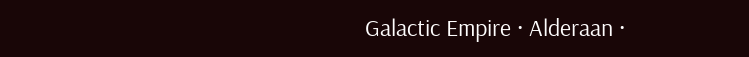Galactic Empire · Alderaan ·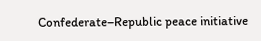Confederate–Republic peace initiative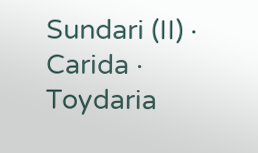Sundari (II) · Carida · Toydaria